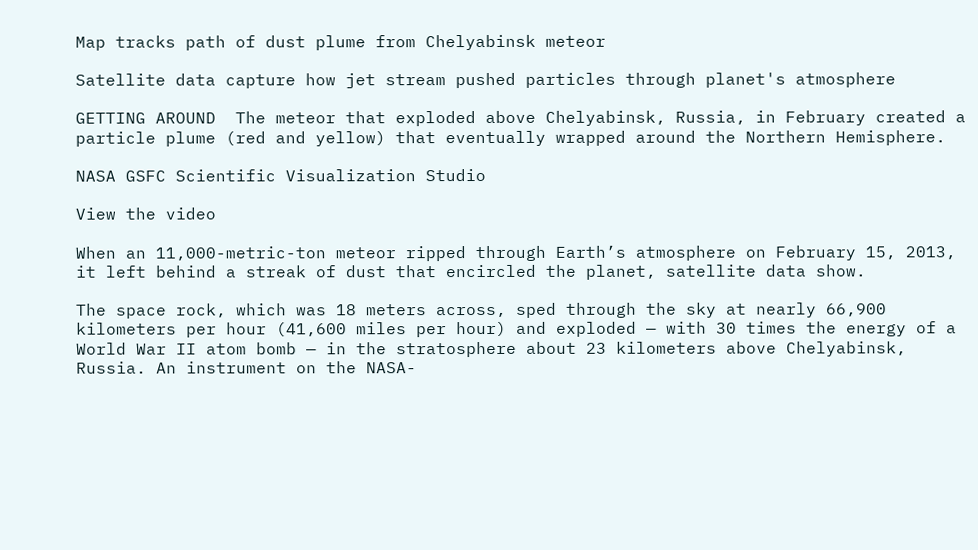Map tracks path of dust plume from Chelyabinsk meteor

Satellite data capture how jet stream pushed particles through planet's atmosphere

GETTING AROUND  The meteor that exploded above Chelyabinsk, Russia, in February created a particle plume (red and yellow) that eventually wrapped around the Northern Hemisphere.

NASA GSFC Scientific Visualization Studio

View the video

When an 11,000-metric-ton meteor ripped through Earth’s atmosphere on February 15, 2013, it left behind a streak of dust that encircled the planet, satellite data show.

The space rock, which was 18 meters across, sped through the sky at nearly 66,900 kilometers per hour (41,600 miles per hour) and exploded — with 30 times the energy of a World War II atom bomb — in the stratosphere about 23 kilometers above Chelyabinsk, Russia. An instrument on the NASA-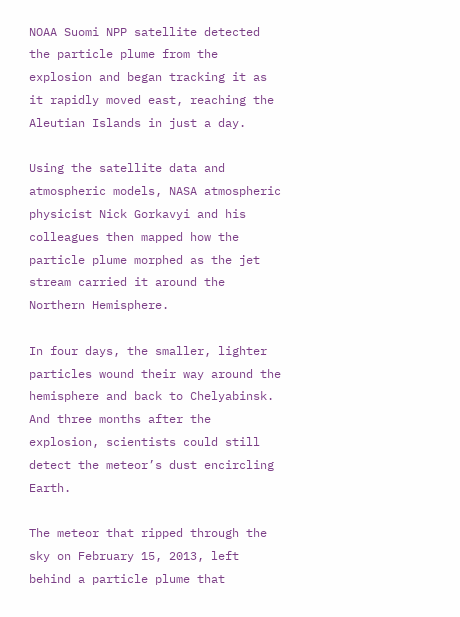NOAA Suomi NPP satellite detected the particle plume from the explosion and began tracking it as it rapidly moved east, reaching the Aleutian Islands in just a day.

Using the satellite data and atmospheric models, NASA atmospheric physicist Nick Gorkavyi and his colleagues then mapped how the particle plume morphed as the jet stream carried it around the Northern Hemisphere.

In four days, the smaller, lighter particles wound their way around the hemisphere and back to Chelyabinsk. And three months after the explosion, scientists could still detect the meteor’s dust encircling Earth.

The meteor that ripped through the sky on February 15, 2013, left behind a particle plume that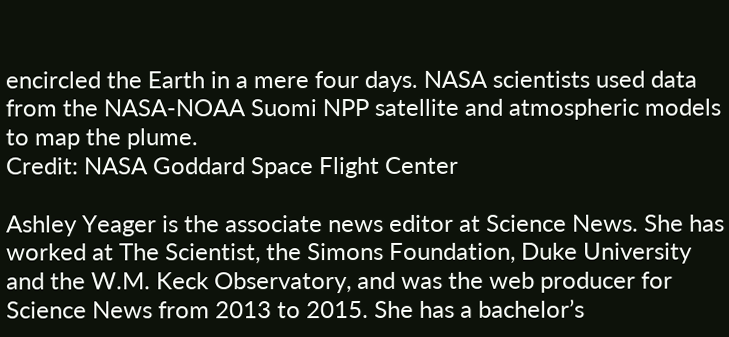encircled the Earth in a mere four days. NASA scientists used data from the NASA-NOAA Suomi NPP satellite and atmospheric models to map the plume.
Credit: NASA Goddard Space Flight Center

Ashley Yeager is the associate news editor at Science News. She has worked at The Scientist, the Simons Foundation, Duke University and the W.M. Keck Observatory, and was the web producer for Science News from 2013 to 2015. She has a bachelor’s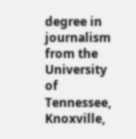degree in journalism from the University of Tennessee, Knoxville,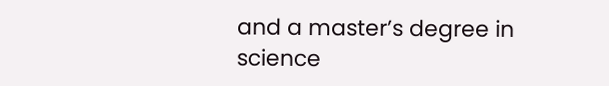and a master’s degree in science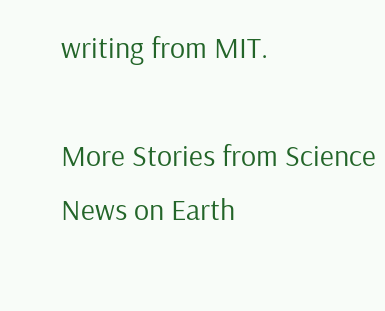writing from MIT.

More Stories from Science News on Earth